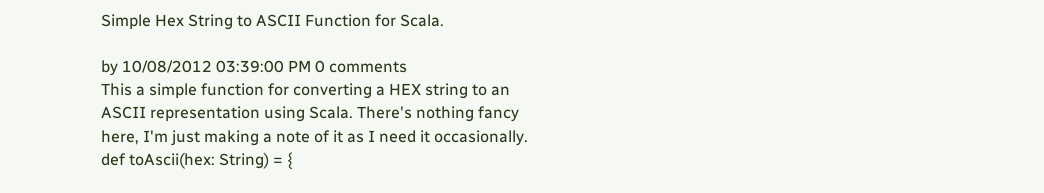Simple Hex String to ASCII Function for Scala.

by 10/08/2012 03:39:00 PM 0 comments
This a simple function for converting a HEX string to an ASCII representation using Scala. There's nothing fancy here, I'm just making a note of it as I need it occasionally.
def toAscii(hex: String) = {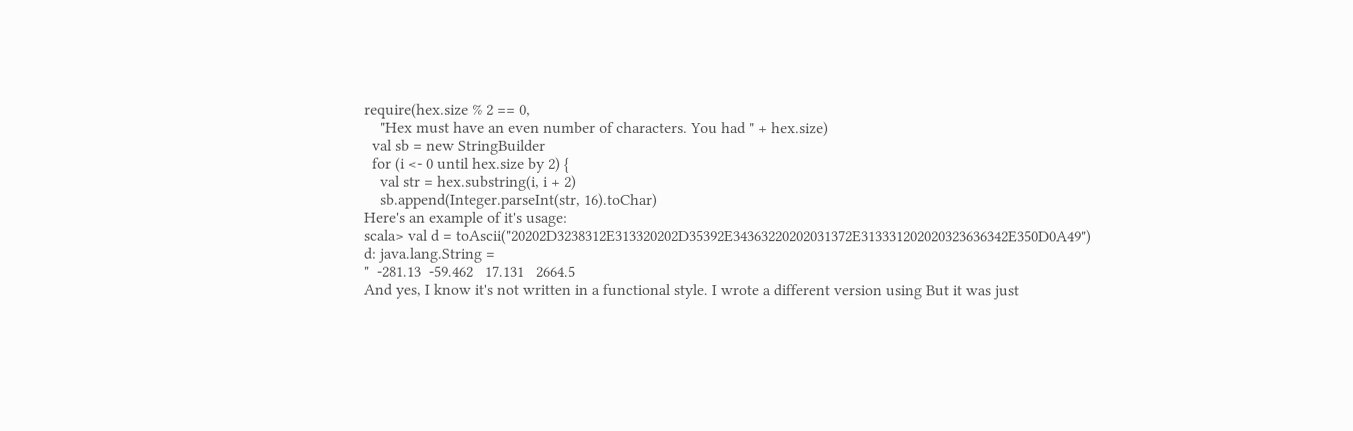require(hex.size % 2 == 0,
    "Hex must have an even number of characters. You had " + hex.size)
  val sb = new StringBuilder
  for (i <- 0 until hex.size by 2) {
    val str = hex.substring(i, i + 2)
    sb.append(Integer.parseInt(str, 16).toChar)
Here's an example of it's usage:
scala> val d = toAscii("20202D3238312E313320202D35392E34363220202031372E313331202020323636342E350D0A49")
d: java.lang.String =
"  -281.13  -59.462   17.131   2664.5
And yes, I know it's not written in a functional style. I wrote a different version using But it was just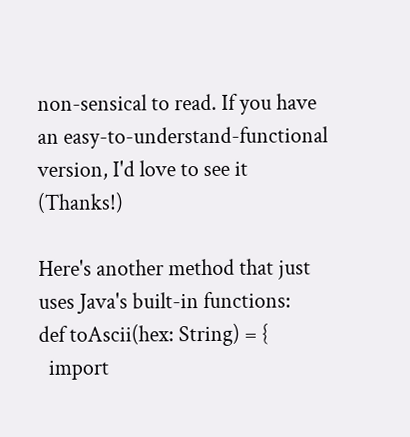non-sensical to read. If you have an easy-to-understand-functional version, I'd love to see it (Thanks!)

Here's another method that just uses Java's built-in functions:
def toAscii(hex: String) = {
  import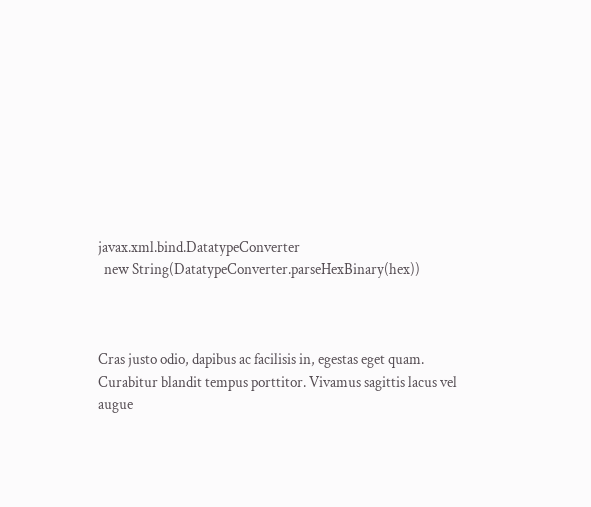javax.xml.bind.DatatypeConverter
  new String(DatatypeConverter.parseHexBinary(hex))



Cras justo odio, dapibus ac facilisis in, egestas eget quam. Curabitur blandit tempus porttitor. Vivamus sagittis lacus vel augue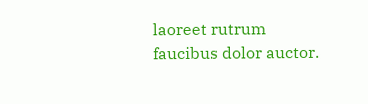laoreet rutrum faucibus dolor auctor.